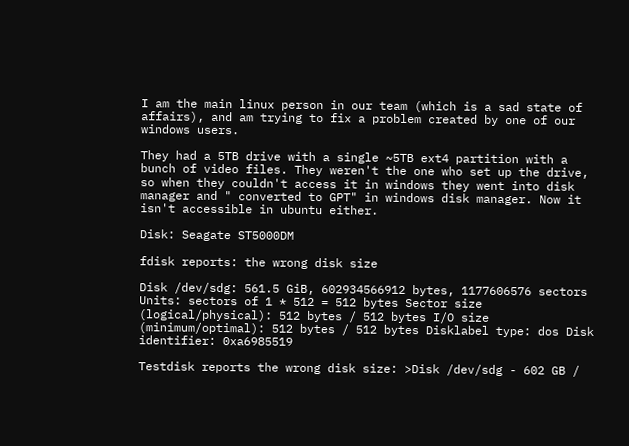I am the main linux person in our team (which is a sad state of affairs), and am trying to fix a problem created by one of our windows users.

They had a 5TB drive with a single ~5TB ext4 partition with a bunch of video files. They weren't the one who set up the drive, so when they couldn't access it in windows they went into disk manager and " converted to GPT" in windows disk manager. Now it isn't accessible in ubuntu either.

Disk: Seagate ST5000DM

fdisk reports: the wrong disk size

Disk /dev/sdg: 561.5 GiB, 602934566912 bytes, 1177606576 sectors Units: sectors of 1 * 512 = 512 bytes Sector size (logical/physical): 512 bytes / 512 bytes I/O size (minimum/optimal): 512 bytes / 512 bytes Disklabel type: dos Disk identifier: 0xa6985519

Testdisk reports the wrong disk size: >Disk /dev/sdg - 602 GB /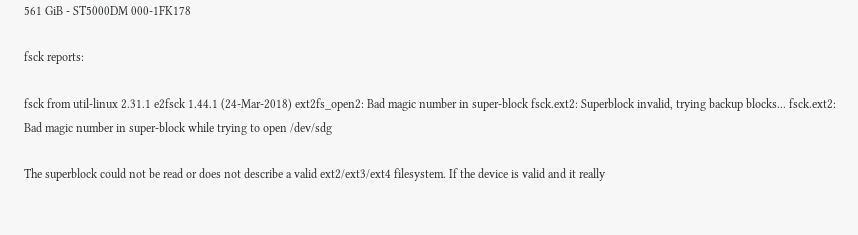561 GiB - ST5000DM 000-1FK178

fsck reports:

fsck from util-linux 2.31.1 e2fsck 1.44.1 (24-Mar-2018) ext2fs_open2: Bad magic number in super-block fsck.ext2: Superblock invalid, trying backup blocks... fsck.ext2: Bad magic number in super-block while trying to open /dev/sdg

The superblock could not be read or does not describe a valid ext2/ext3/ext4 filesystem. If the device is valid and it really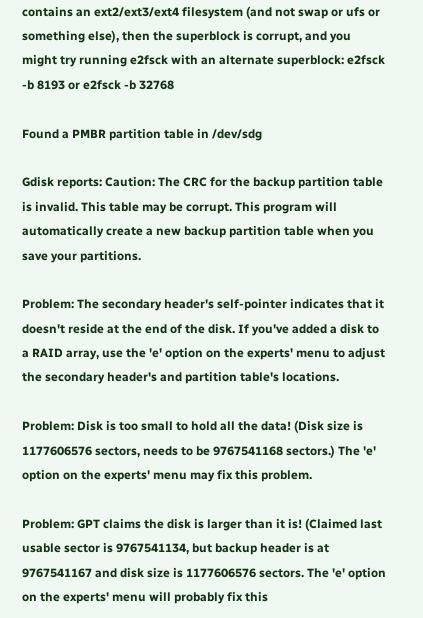contains an ext2/ext3/ext4 filesystem (and not swap or ufs or something else), then the superblock is corrupt, and you might try running e2fsck with an alternate superblock: e2fsck -b 8193 or e2fsck -b 32768

Found a PMBR partition table in /dev/sdg

Gdisk reports: Caution: The CRC for the backup partition table is invalid. This table may be corrupt. This program will automatically create a new backup partition table when you save your partitions.

Problem: The secondary header's self-pointer indicates that it doesn't reside at the end of the disk. If you've added a disk to a RAID array, use the 'e' option on the experts' menu to adjust the secondary header's and partition table's locations.

Problem: Disk is too small to hold all the data! (Disk size is 1177606576 sectors, needs to be 9767541168 sectors.) The 'e' option on the experts' menu may fix this problem.

Problem: GPT claims the disk is larger than it is! (Claimed last usable sector is 9767541134, but backup header is at 9767541167 and disk size is 1177606576 sectors. The 'e' option on the experts' menu will probably fix this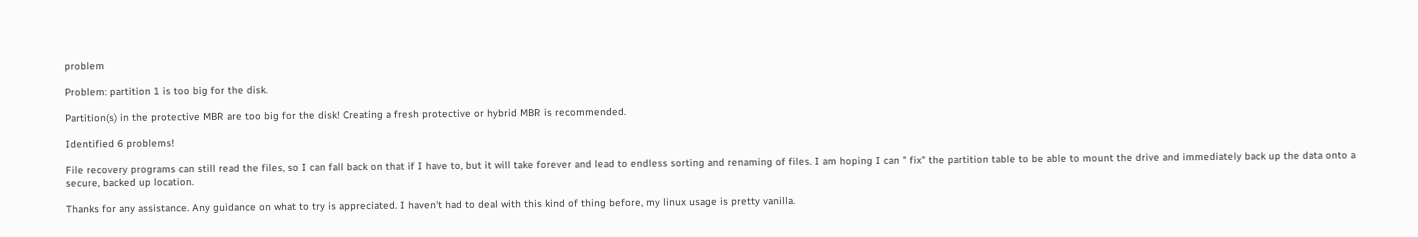problem

Problem: partition 1 is too big for the disk.

Partition(s) in the protective MBR are too big for the disk! Creating a fresh protective or hybrid MBR is recommended.

Identified 6 problems!

File recovery programs can still read the files, so I can fall back on that if I have to, but it will take forever and lead to endless sorting and renaming of files. I am hoping I can " fix" the partition table to be able to mount the drive and immediately back up the data onto a secure, backed up location.

Thanks for any assistance. Any guidance on what to try is appreciated. I haven't had to deal with this kind of thing before, my linux usage is pretty vanilla.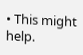• This might help.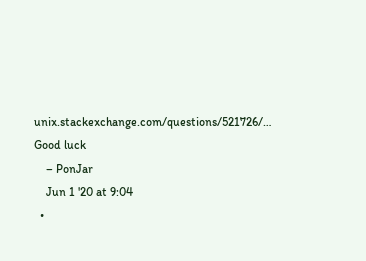unix.stackexchange.com/questions/521726/… Good luck
    – PonJar
    Jun 1 '20 at 9:04
  •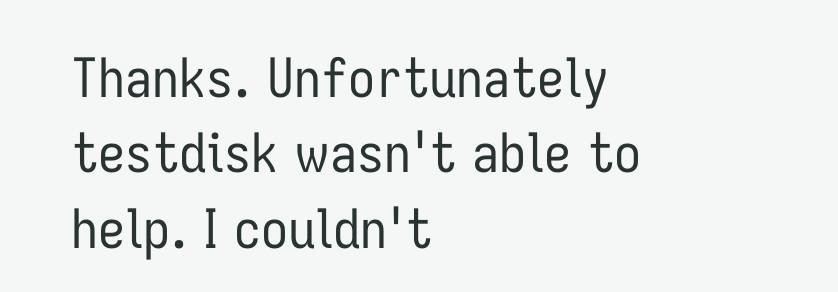Thanks. Unfortunately testdisk wasn't able to help. I couldn't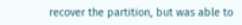recover the partition, but was able to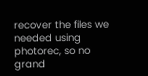recover the files we needed using photorec, so no grand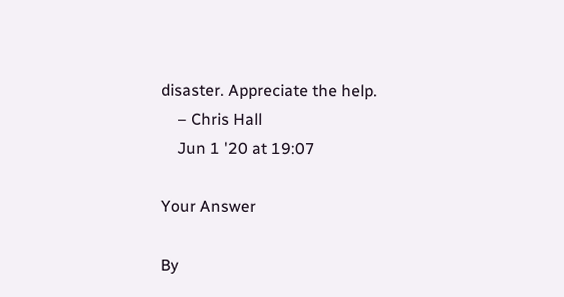disaster. Appreciate the help.
    – Chris Hall
    Jun 1 '20 at 19:07

Your Answer

By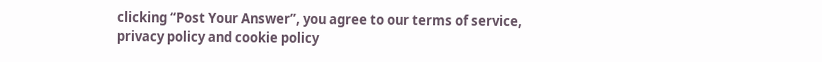clicking “Post Your Answer”, you agree to our terms of service, privacy policy and cookie policy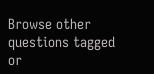Browse other questions tagged or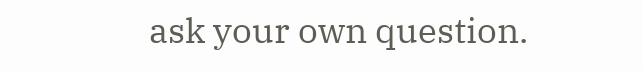ask your own question.